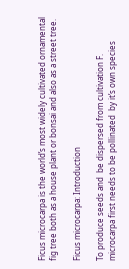Ficus microcarpa is the world’s most widely cultivated ornamental fig tree both as a house plant or bonsai and also as a street tree.

Ficus microcarpa: Introduction

To produce seeds and  be dispersed from cultivation F. microcarpa first needs to be pollinated  by it’s own species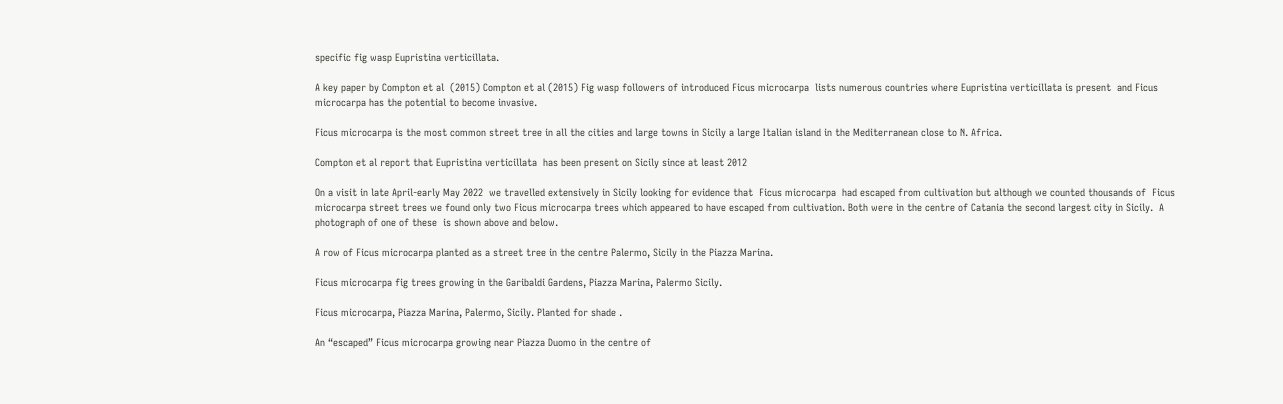specific fig wasp Eupristina verticillata.

A key paper by Compton et al  (2015) Compton et al (2015) Fig wasp followers of introduced Ficus microcarpa  lists numerous countries where Eupristina verticillata is present  and Ficus microcarpa has the potential to become invasive.

Ficus microcarpa is the most common street tree in all the cities and large towns in Sicily a large Italian island in the Mediterranean close to N. Africa.

Compton et al report that Eupristina verticillata  has been present on Sicily since at least 2012

On a visit in late April-early May 2022  we travelled extensively in Sicily looking for evidence that  Ficus microcarpa  had escaped from cultivation but although we counted thousands of  Ficus microcarpa street trees we found only two Ficus microcarpa trees which appeared to have escaped from cultivation. Both were in the centre of Catania the second largest city in Sicily.  A photograph of one of these  is shown above and below.

A row of Ficus microcarpa planted as a street tree in the centre Palermo, Sicily in the Piazza Marina.

Ficus microcarpa fig trees growing in the Garibaldi Gardens, Piazza Marina, Palermo Sicily.

Ficus microcarpa, Piazza Marina, Palermo, Sicily. Planted for shade .

An “escaped” Ficus microcarpa growing near Piazza Duomo in the centre of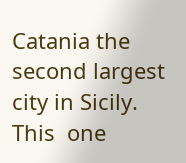Catania the second largest city in Sicily. This  one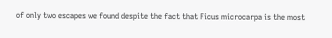of only two escapes we found despite the fact that Ficus microcarpa is the most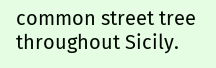common street tree throughout Sicily.